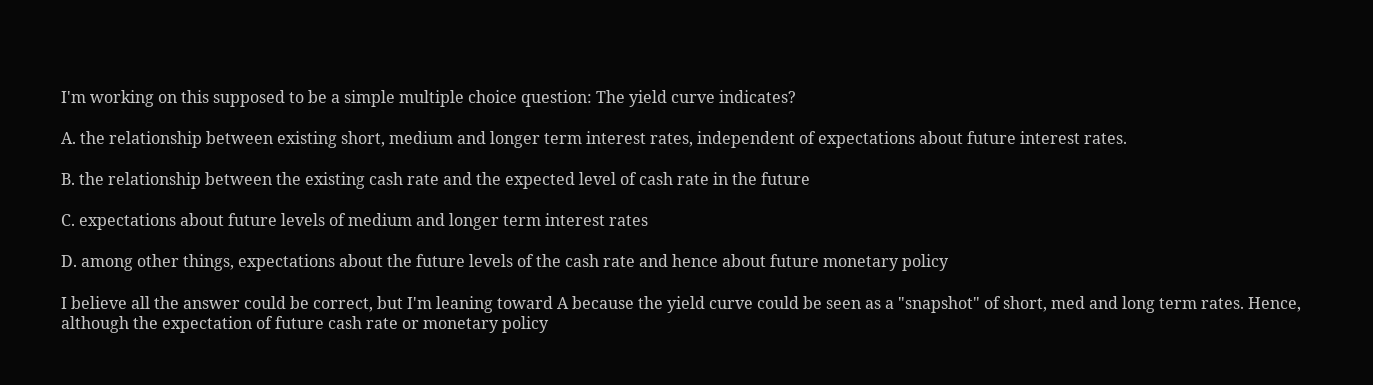I'm working on this supposed to be a simple multiple choice question: The yield curve indicates?

A. the relationship between existing short, medium and longer term interest rates, independent of expectations about future interest rates.

B. the relationship between the existing cash rate and the expected level of cash rate in the future

C. expectations about future levels of medium and longer term interest rates

D. among other things, expectations about the future levels of the cash rate and hence about future monetary policy

I believe all the answer could be correct, but I'm leaning toward A because the yield curve could be seen as a "snapshot" of short, med and long term rates. Hence, although the expectation of future cash rate or monetary policy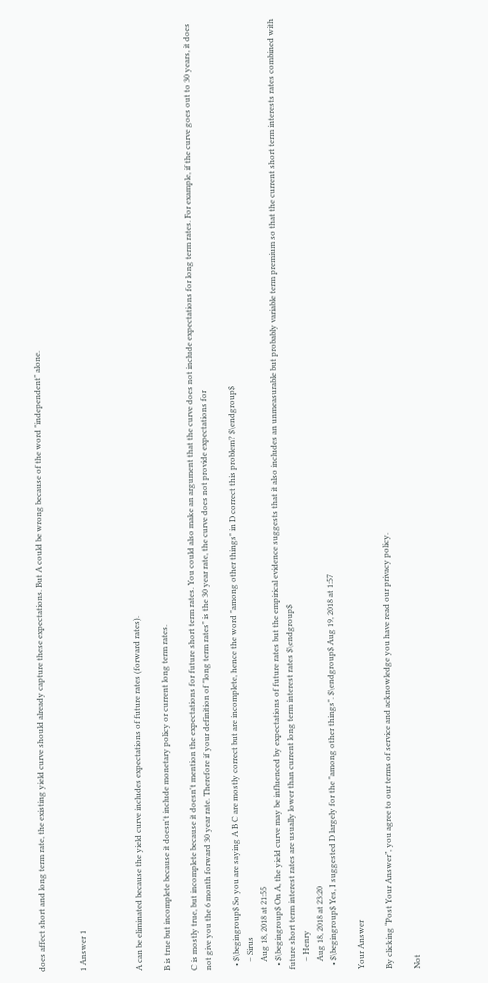does affect short and long term rate, the existing yield curve should already capture these expectations. But A could be wrong because of the word "independent" alone.


1 Answer 1



A can be eliminated because the yield curve includes expectations of future rates (forward rates).

B is true but incomplete because it doesn't include monetary policy or current long term rates.

C is mostly true, but incomplete because it doesn't mention the expectations for future short term rates. You could also make an argument that the curve does not include expectations for long term rates. For example, if the curve goes out to 30 years, it does not give you the 6 month forward 30 year rate. Therefore if your definition of "long term rates" is the 30 year rate, the curve does not provide expectations for

  • $\begingroup$ So you are saying A B C are mostly correct but are incomplete, hence the word "among other things" in D correct this problem? $\endgroup$
    – Sirus
    Aug 18, 2018 at 21:55
  • $\begingroup$ On A, the yield curve may be influenced by expectations of future rates but the empirical evidence suggests that it also includes an unmeasurable but probably variable term premium so that the current short term interests rates combined with future short term interest rates are usually lower than current long term interest rates $\endgroup$
    – Henry
    Aug 18, 2018 at 23:20
  • $\begingroup$ Yes, I suggested D largely for the "among other things". $\endgroup$ Aug 19, 2018 at 1:57

Your Answer

By clicking “Post Your Answer”, you agree to our terms of service and acknowledge you have read our privacy policy.

Not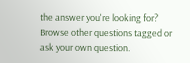the answer you're looking for? Browse other questions tagged or ask your own question.